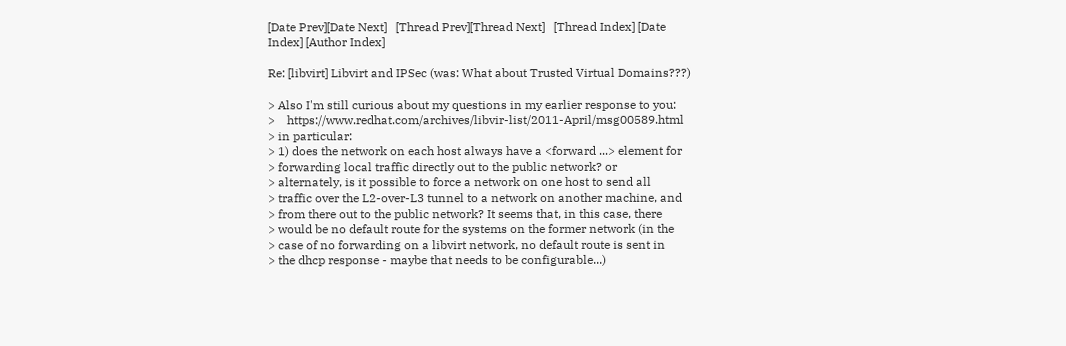[Date Prev][Date Next]   [Thread Prev][Thread Next]   [Thread Index] [Date Index] [Author Index]

Re: [libvirt] Libvirt and IPSec (was: What about Trusted Virtual Domains???)

> Also I'm still curious about my questions in my earlier response to you:
>    https://www.redhat.com/archives/libvir-list/2011-April/msg00589.html
> in particular:
> 1) does the network on each host always have a <forward ...> element for
> forwarding local traffic directly out to the public network? or
> alternately, is it possible to force a network on one host to send all
> traffic over the L2-over-L3 tunnel to a network on another machine, and
> from there out to the public network? It seems that, in this case, there
> would be no default route for the systems on the former network (in the
> case of no forwarding on a libvirt network, no default route is sent in
> the dhcp response - maybe that needs to be configurable...)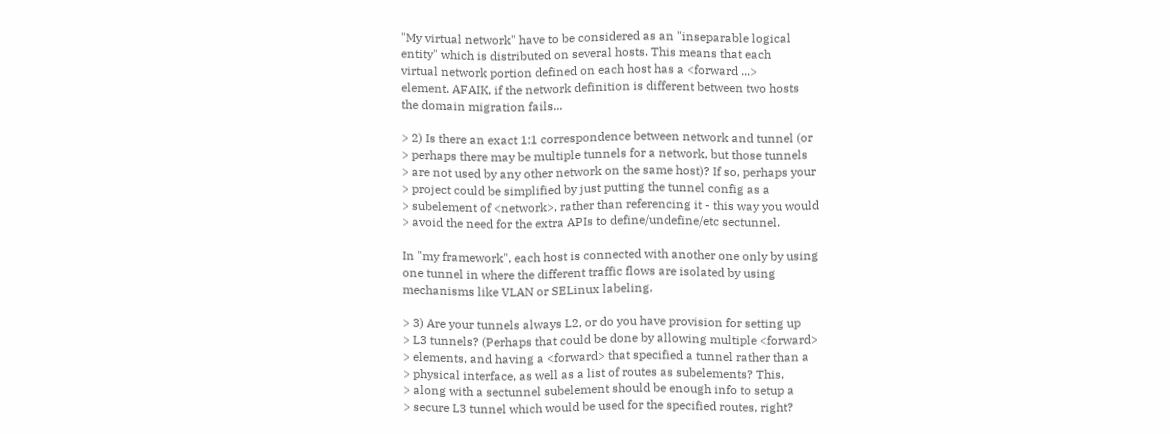"My virtual network" have to be considered as an "inseparable logical
entity" which is distributed on several hosts. This means that each
virtual network portion defined on each host has a <forward ...>
element. AFAIK, if the network definition is different between two hosts
the domain migration fails...

> 2) Is there an exact 1:1 correspondence between network and tunnel (or
> perhaps there may be multiple tunnels for a network, but those tunnels
> are not used by any other network on the same host)? If so, perhaps your
> project could be simplified by just putting the tunnel config as a
> subelement of <network>, rather than referencing it - this way you would
> avoid the need for the extra APIs to define/undefine/etc sectunnel.

In "my framework", each host is connected with another one only by using
one tunnel in where the different traffic flows are isolated by using
mechanisms like VLAN or SELinux labeling.

> 3) Are your tunnels always L2, or do you have provision for setting up
> L3 tunnels? (Perhaps that could be done by allowing multiple <forward>
> elements, and having a <forward> that specified a tunnel rather than a
> physical interface, as well as a list of routes as subelements? This,
> along with a sectunnel subelement should be enough info to setup a
> secure L3 tunnel which would be used for the specified routes, right?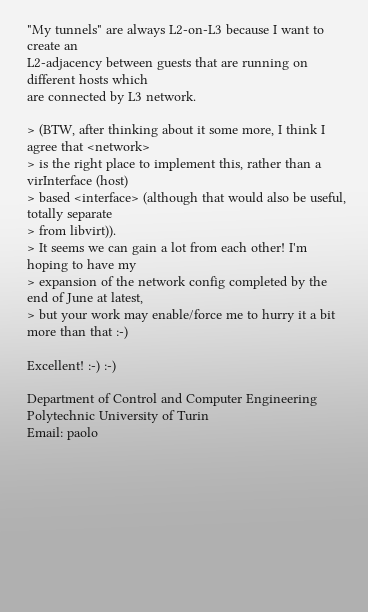"My tunnels" are always L2-on-L3 because I want to create an
L2-adjacency between guests that are running on different hosts which
are connected by L3 network.

> (BTW, after thinking about it some more, I think I agree that <network>
> is the right place to implement this, rather than a virInterface (host)
> based <interface> (although that would also be useful, totally separate
> from libvirt)).
> It seems we can gain a lot from each other! I'm hoping to have my
> expansion of the network config completed by the end of June at latest,
> but your work may enable/force me to hurry it a bit more than that :-)

Excellent! :-) :-)

Department of Control and Computer Engineering
Polytechnic University of Turin
Email: paolo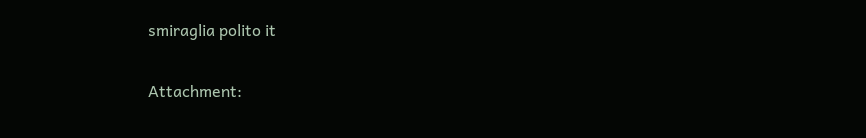smiraglia polito it

Attachment: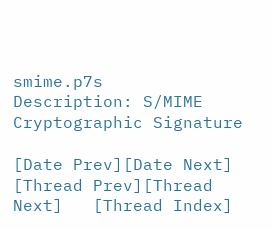smime.p7s
Description: S/MIME Cryptographic Signature

[Date Prev][Date Next]   [Thread Prev][Thread Next]   [Thread Index]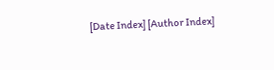[Date Index] [Author Index]